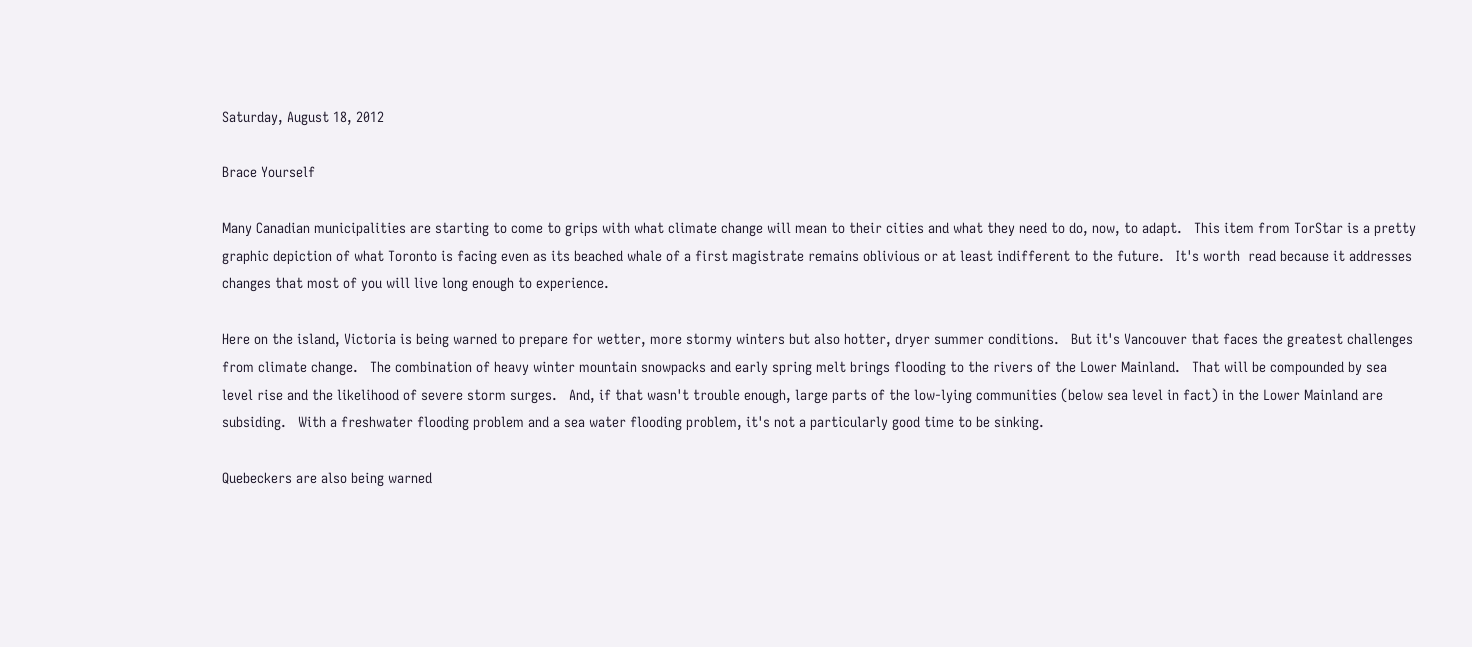Saturday, August 18, 2012

Brace Yourself

Many Canadian municipalities are starting to come to grips with what climate change will mean to their cities and what they need to do, now, to adapt.   This item from TorStar is a pretty graphic depiction of what Toronto is facing even as its beached whale of a first magistrate remains oblivious or at least indifferent to the future.   It's worth  read because it addresses changes that most of you will live long enough to experience.

Here on the island, Victoria is being warned to prepare for wetter, more stormy winters but also hotter, dryer summer conditions.   But it's Vancouver that faces the greatest challenges from climate change.   The combination of heavy winter mountain snowpacks and early spring melt brings flooding to the rivers of the Lower Mainland.   That will be compounded by sea level rise and the likelihood of severe storm surges.   And, if that wasn't trouble enough, large parts of the low-lying communities (below sea level in fact) in the Lower Mainland are subsiding.   With a freshwater flooding problem and a sea water flooding problem, it's not a particularly good time to be sinking.

Quebeckers are also being warned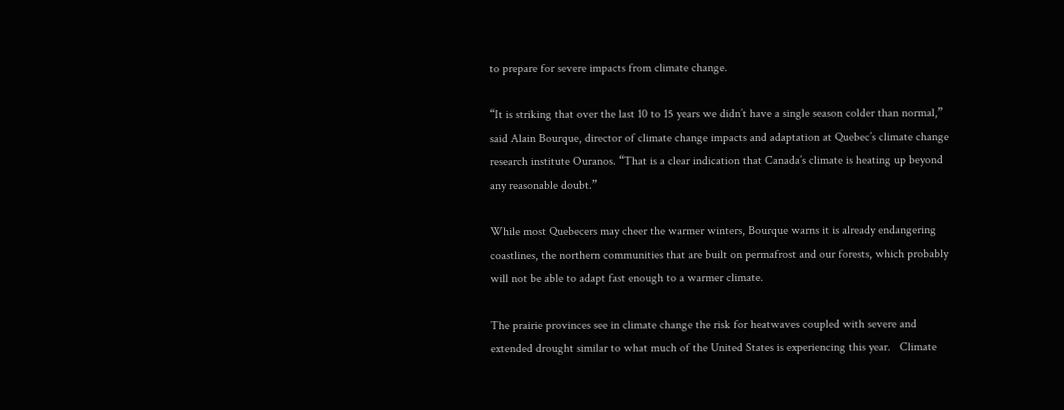to prepare for severe impacts from climate change.

“It is striking that over the last 10 to 15 years we didn’t have a single season colder than normal,” said Alain Bourque, director of climate change impacts and adaptation at Quebec’s climate change research institute Ouranos. “That is a clear indication that Canada’s climate is heating up beyond any reasonable doubt.”

While most Quebecers may cheer the warmer winters, Bourque warns it is already endangering coastlines, the northern communities that are built on permafrost and our forests, which probably will not be able to adapt fast enough to a warmer climate.

The prairie provinces see in climate change the risk for heatwaves coupled with severe and extended drought similar to what much of the United States is experiencing this year.   Climate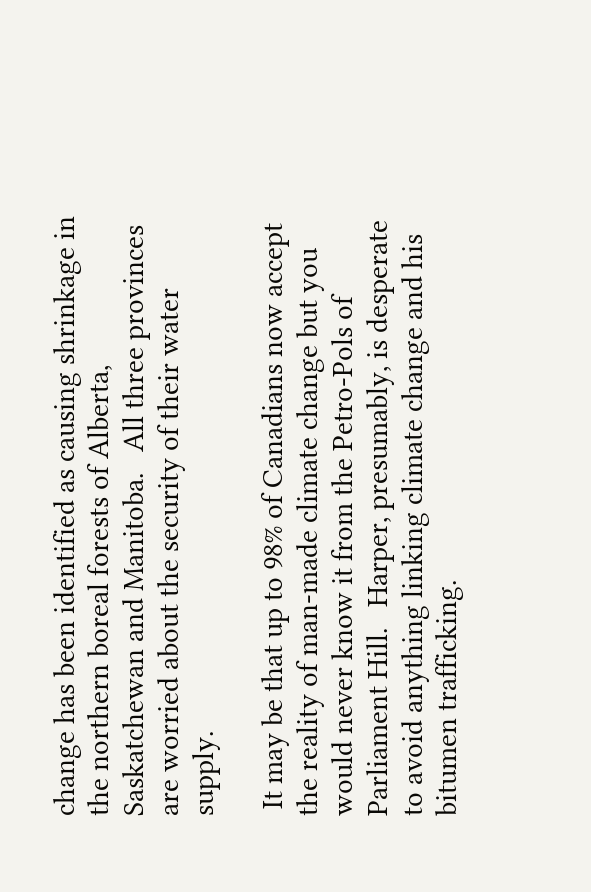change has been identified as causing shrinkage in the northern boreal forests of Alberta, Saskatchewan and Manitoba.   All three provinces are worried about the security of their water supply.

 It may be that up to 98% of Canadians now accept the reality of man-made climate change but you would never know it from the Petro-Pols of Parliament Hill.   Harper, presumably, is desperate to avoid anything linking climate change and his bitumen trafficking.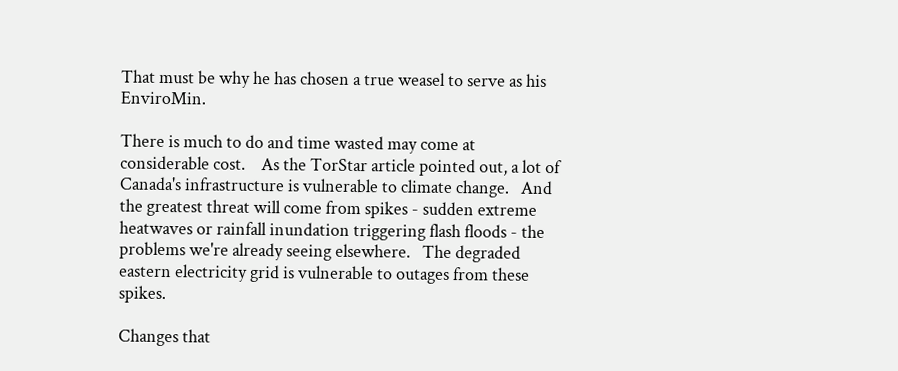That must be why he has chosen a true weasel to serve as his EnviroMin.

There is much to do and time wasted may come at considerable cost.    As the TorStar article pointed out, a lot of Canada's infrastructure is vulnerable to climate change.   And the greatest threat will come from spikes - sudden extreme heatwaves or rainfall inundation triggering flash floods - the problems we're already seeing elsewhere.   The degraded eastern electricity grid is vulnerable to outages from these spikes.

Changes that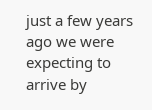just a few years ago we were expecting to arrive by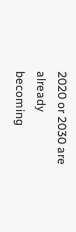2020 or 2030 are already becoming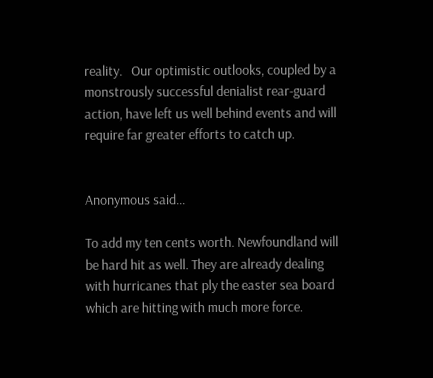reality.   Our optimistic outlooks, coupled by a monstrously successful denialist rear-guard action, have left us well behind events and will require far greater efforts to catch up.


Anonymous said...

To add my ten cents worth. Newfoundland will be hard hit as well. They are already dealing with hurricanes that ply the easter sea board which are hitting with much more force.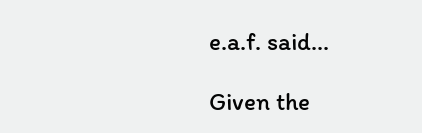e.a.f. said...

Given the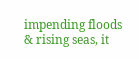impending floods & rising seas, it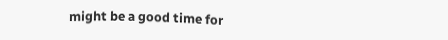might be a good time for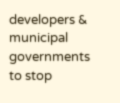developers & municipal governments to stop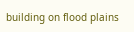building on flood plains